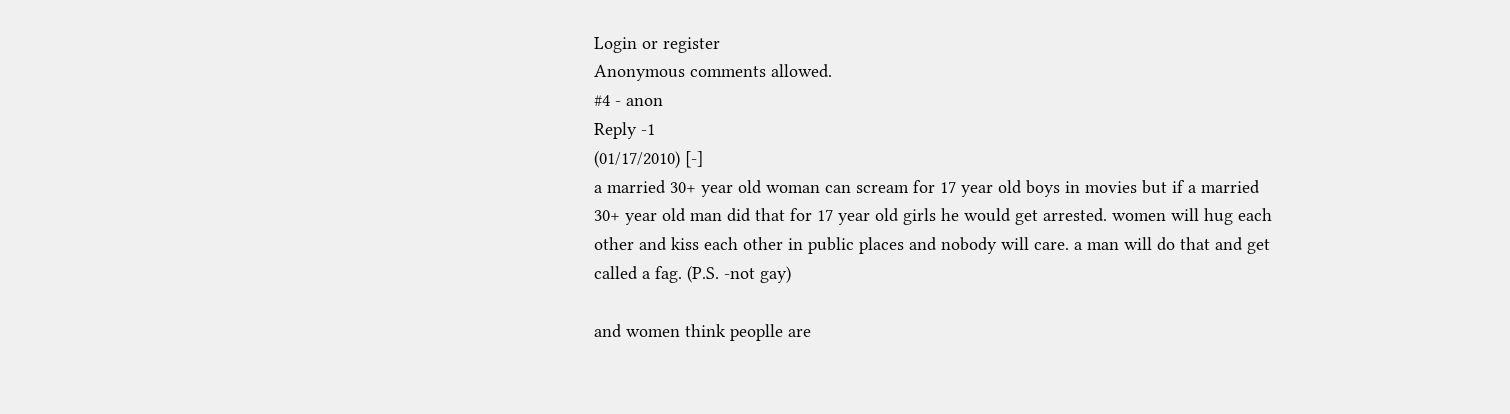Login or register
Anonymous comments allowed.
#4 - anon
Reply -1
(01/17/2010) [-]
a married 30+ year old woman can scream for 17 year old boys in movies but if a married 30+ year old man did that for 17 year old girls he would get arrested. women will hug each other and kiss each other in public places and nobody will care. a man will do that and get called a fag. (P.S. -not gay)

and women think peoplle are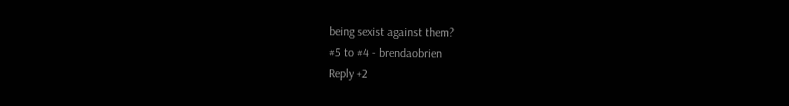being sexist against them?
#5 to #4 - brendaobrien
Reply +2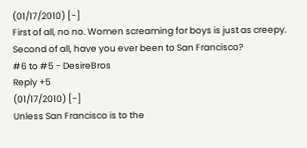(01/17/2010) [-]
First of all, no no. Women screaming for boys is just as creepy.
Second of all, have you ever been to San Francisco?
#6 to #5 - DesireBros
Reply +5
(01/17/2010) [-]
Unless San Francisco is to the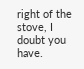right of the stove, I doubt you have.